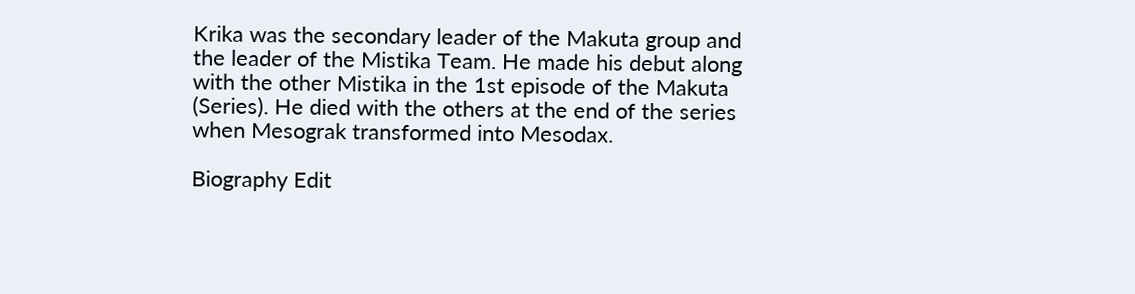Krika was the secondary leader of the Makuta group and the leader of the Mistika Team. He made his debut along with the other Mistika in the 1st episode of the Makuta (Series). He died with the others at the end of the series when Mesograk transformed into Mesodax.

Biography Edit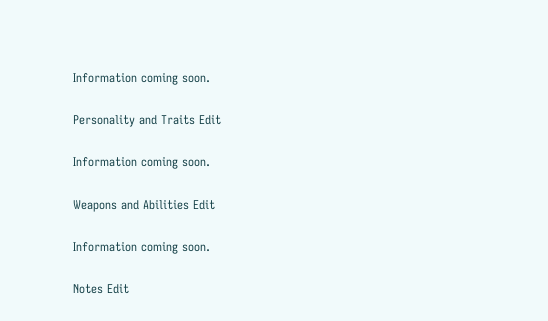Information coming soon.

Personality and Traits Edit

Information coming soon.

Weapons and Abilities Edit

Information coming soon.

Notes Edit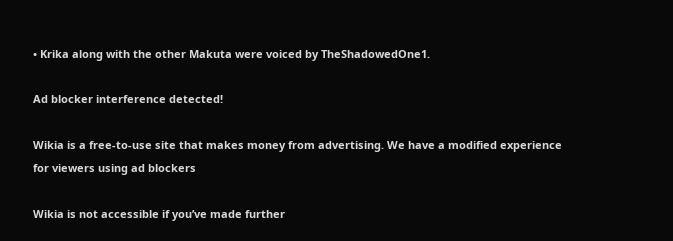• Krika along with the other Makuta were voiced by TheShadowedOne1.

Ad blocker interference detected!

Wikia is a free-to-use site that makes money from advertising. We have a modified experience for viewers using ad blockers

Wikia is not accessible if you’ve made further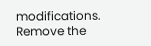modifications. Remove the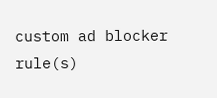custom ad blocker rule(s)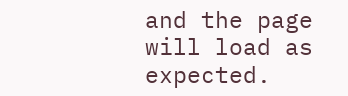and the page will load as expected.